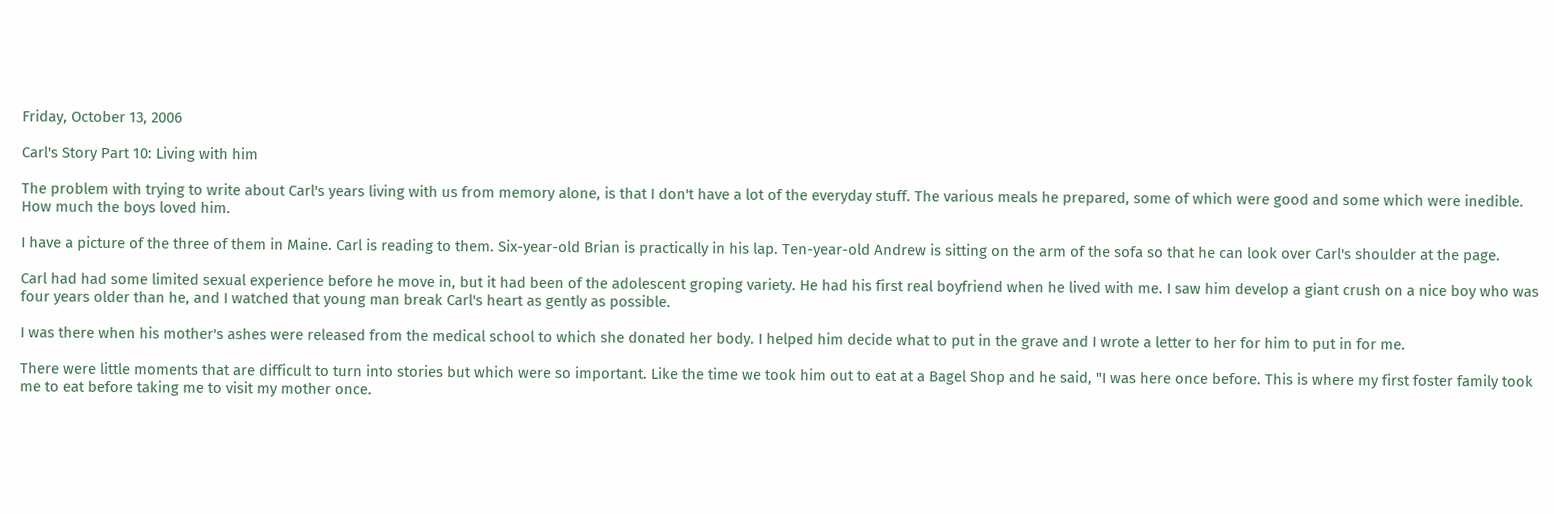Friday, October 13, 2006

Carl's Story Part 10: Living with him

The problem with trying to write about Carl's years living with us from memory alone, is that I don't have a lot of the everyday stuff. The various meals he prepared, some of which were good and some which were inedible. How much the boys loved him.

I have a picture of the three of them in Maine. Carl is reading to them. Six-year-old Brian is practically in his lap. Ten-year-old Andrew is sitting on the arm of the sofa so that he can look over Carl's shoulder at the page.

Carl had had some limited sexual experience before he move in, but it had been of the adolescent groping variety. He had his first real boyfriend when he lived with me. I saw him develop a giant crush on a nice boy who was four years older than he, and I watched that young man break Carl's heart as gently as possible.

I was there when his mother's ashes were released from the medical school to which she donated her body. I helped him decide what to put in the grave and I wrote a letter to her for him to put in for me.

There were little moments that are difficult to turn into stories but which were so important. Like the time we took him out to eat at a Bagel Shop and he said, "I was here once before. This is where my first foster family took me to eat before taking me to visit my mother once.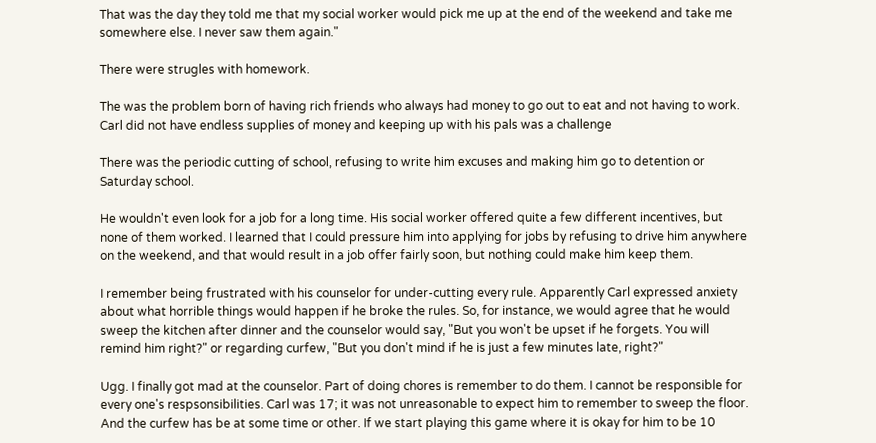That was the day they told me that my social worker would pick me up at the end of the weekend and take me somewhere else. I never saw them again."

There were strugles with homework.

The was the problem born of having rich friends who always had money to go out to eat and not having to work. Carl did not have endless supplies of money and keeping up with his pals was a challenge

There was the periodic cutting of school, refusing to write him excuses and making him go to detention or Saturday school.

He wouldn't even look for a job for a long time. His social worker offered quite a few different incentives, but none of them worked. I learned that I could pressure him into applying for jobs by refusing to drive him anywhere on the weekend, and that would result in a job offer fairly soon, but nothing could make him keep them.

I remember being frustrated with his counselor for under-cutting every rule. Apparently Carl expressed anxiety about what horrible things would happen if he broke the rules. So, for instance, we would agree that he would sweep the kitchen after dinner and the counselor would say, "But you won't be upset if he forgets. You will remind him right?" or regarding curfew, "But you don't mind if he is just a few minutes late, right?"

Ugg. I finally got mad at the counselor. Part of doing chores is remember to do them. I cannot be responsible for every one's respsonsibilities. Carl was 17; it was not unreasonable to expect him to remember to sweep the floor. And the curfew has be at some time or other. If we start playing this game where it is okay for him to be 10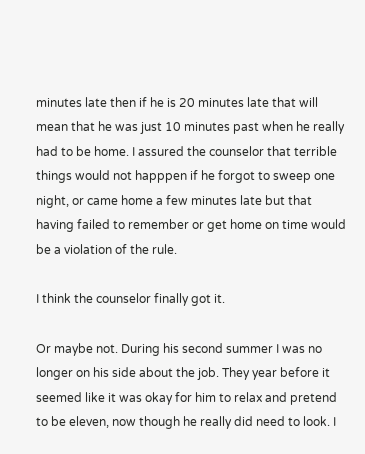minutes late then if he is 20 minutes late that will mean that he was just 10 minutes past when he really had to be home. I assured the counselor that terrible things would not happpen if he forgot to sweep one night, or came home a few minutes late but that having failed to remember or get home on time would be a violation of the rule.

I think the counselor finally got it.

Or maybe not. During his second summer I was no longer on his side about the job. They year before it seemed like it was okay for him to relax and pretend to be eleven, now though he really did need to look. I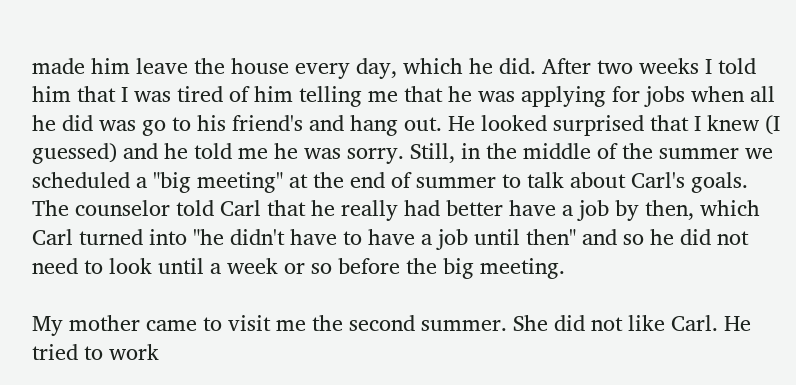made him leave the house every day, which he did. After two weeks I told him that I was tired of him telling me that he was applying for jobs when all he did was go to his friend's and hang out. He looked surprised that I knew (I guessed) and he told me he was sorry. Still, in the middle of the summer we scheduled a "big meeting" at the end of summer to talk about Carl's goals. The counselor told Carl that he really had better have a job by then, which Carl turned into "he didn't have to have a job until then" and so he did not need to look until a week or so before the big meeting.

My mother came to visit me the second summer. She did not like Carl. He tried to work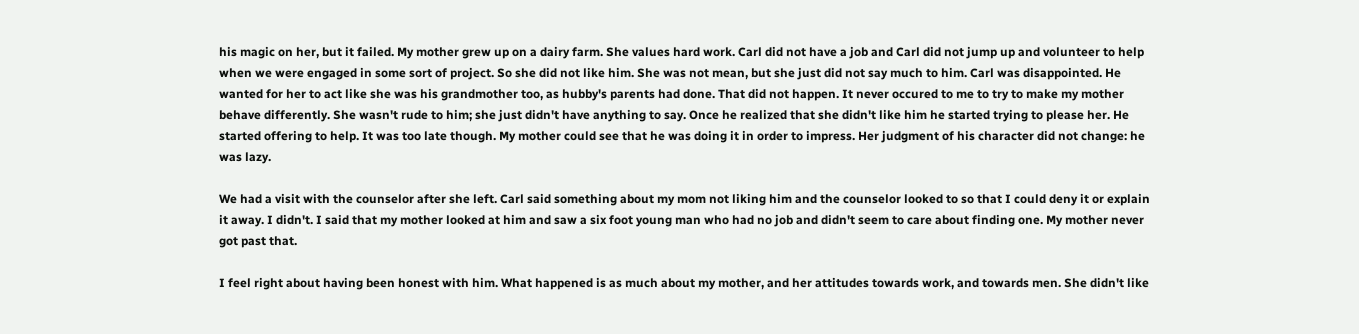his magic on her, but it failed. My mother grew up on a dairy farm. She values hard work. Carl did not have a job and Carl did not jump up and volunteer to help when we were engaged in some sort of project. So she did not like him. She was not mean, but she just did not say much to him. Carl was disappointed. He wanted for her to act like she was his grandmother too, as hubby's parents had done. That did not happen. It never occured to me to try to make my mother behave differently. She wasn't rude to him; she just didn't have anything to say. Once he realized that she didn't like him he started trying to please her. He started offering to help. It was too late though. My mother could see that he was doing it in order to impress. Her judgment of his character did not change: he was lazy.

We had a visit with the counselor after she left. Carl said something about my mom not liking him and the counselor looked to so that I could deny it or explain it away. I didn't. I said that my mother looked at him and saw a six foot young man who had no job and didn't seem to care about finding one. My mother never got past that.

I feel right about having been honest with him. What happened is as much about my mother, and her attitudes towards work, and towards men. She didn't like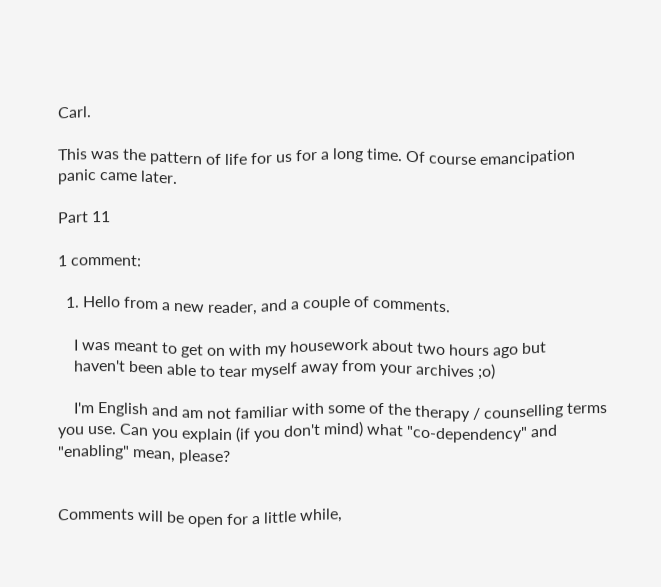Carl.

This was the pattern of life for us for a long time. Of course emancipation panic came later.

Part 11

1 comment:

  1. Hello from a new reader, and a couple of comments.

    I was meant to get on with my housework about two hours ago but
    haven't been able to tear myself away from your archives ;o)

    I'm English and am not familiar with some of the therapy / counselling terms you use. Can you explain (if you don't mind) what "co-dependency" and "enabling" mean, please?


Comments will be open for a little while,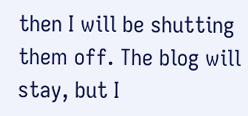then I will be shutting them off. The blog will stay, but I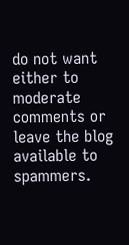do not want either to moderate comments or leave the blog available to spammers.